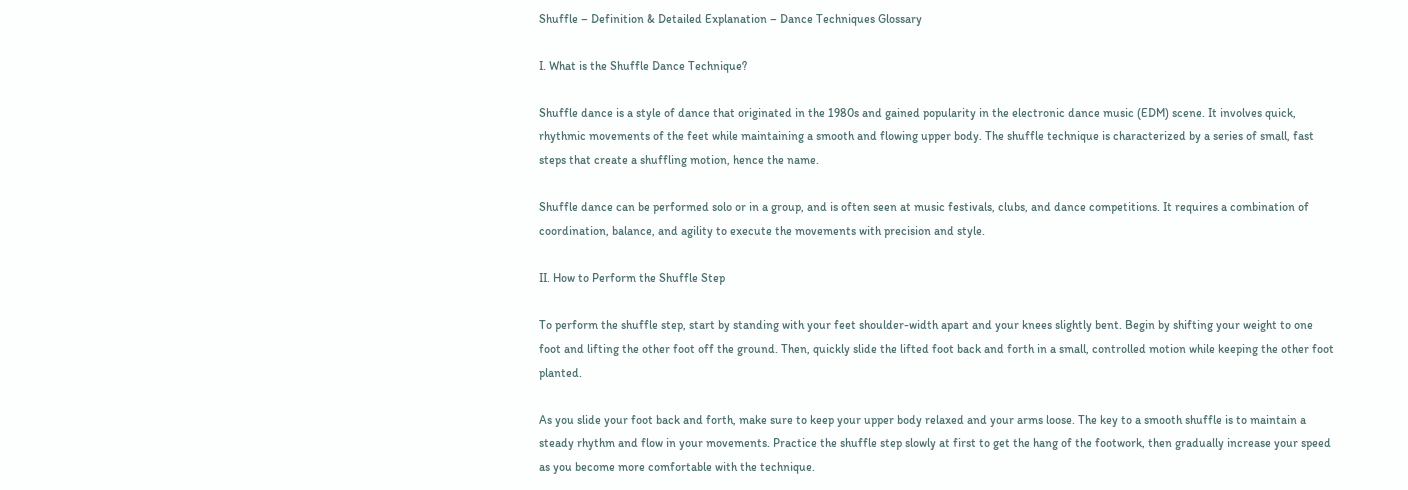Shuffle – Definition & Detailed Explanation – Dance Techniques Glossary

I. What is the Shuffle Dance Technique?

Shuffle dance is a style of dance that originated in the 1980s and gained popularity in the electronic dance music (EDM) scene. It involves quick, rhythmic movements of the feet while maintaining a smooth and flowing upper body. The shuffle technique is characterized by a series of small, fast steps that create a shuffling motion, hence the name.

Shuffle dance can be performed solo or in a group, and is often seen at music festivals, clubs, and dance competitions. It requires a combination of coordination, balance, and agility to execute the movements with precision and style.

II. How to Perform the Shuffle Step

To perform the shuffle step, start by standing with your feet shoulder-width apart and your knees slightly bent. Begin by shifting your weight to one foot and lifting the other foot off the ground. Then, quickly slide the lifted foot back and forth in a small, controlled motion while keeping the other foot planted.

As you slide your foot back and forth, make sure to keep your upper body relaxed and your arms loose. The key to a smooth shuffle is to maintain a steady rhythm and flow in your movements. Practice the shuffle step slowly at first to get the hang of the footwork, then gradually increase your speed as you become more comfortable with the technique.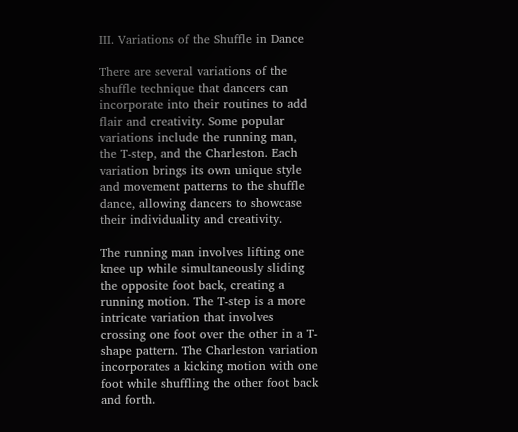III. Variations of the Shuffle in Dance

There are several variations of the shuffle technique that dancers can incorporate into their routines to add flair and creativity. Some popular variations include the running man, the T-step, and the Charleston. Each variation brings its own unique style and movement patterns to the shuffle dance, allowing dancers to showcase their individuality and creativity.

The running man involves lifting one knee up while simultaneously sliding the opposite foot back, creating a running motion. The T-step is a more intricate variation that involves crossing one foot over the other in a T-shape pattern. The Charleston variation incorporates a kicking motion with one foot while shuffling the other foot back and forth.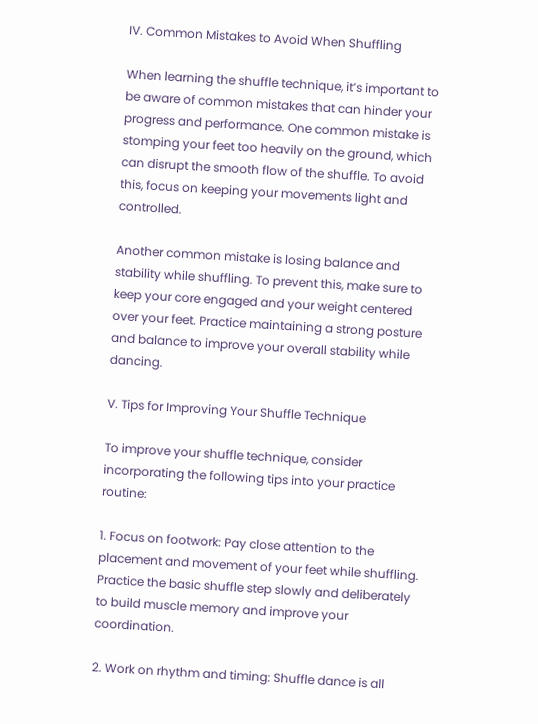IV. Common Mistakes to Avoid When Shuffling

When learning the shuffle technique, it’s important to be aware of common mistakes that can hinder your progress and performance. One common mistake is stomping your feet too heavily on the ground, which can disrupt the smooth flow of the shuffle. To avoid this, focus on keeping your movements light and controlled.

Another common mistake is losing balance and stability while shuffling. To prevent this, make sure to keep your core engaged and your weight centered over your feet. Practice maintaining a strong posture and balance to improve your overall stability while dancing.

V. Tips for Improving Your Shuffle Technique

To improve your shuffle technique, consider incorporating the following tips into your practice routine:

1. Focus on footwork: Pay close attention to the placement and movement of your feet while shuffling. Practice the basic shuffle step slowly and deliberately to build muscle memory and improve your coordination.

2. Work on rhythm and timing: Shuffle dance is all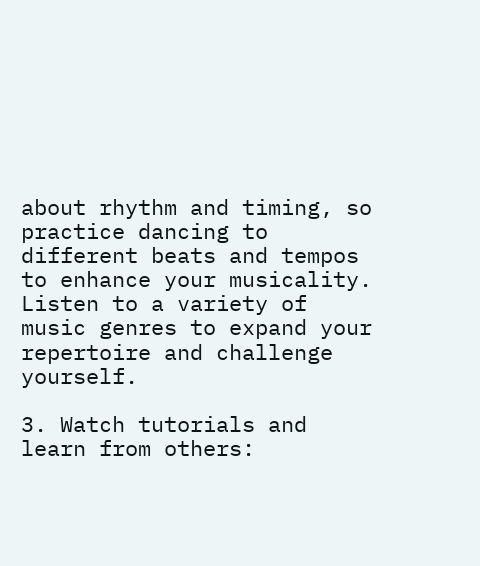about rhythm and timing, so practice dancing to different beats and tempos to enhance your musicality. Listen to a variety of music genres to expand your repertoire and challenge yourself.

3. Watch tutorials and learn from others: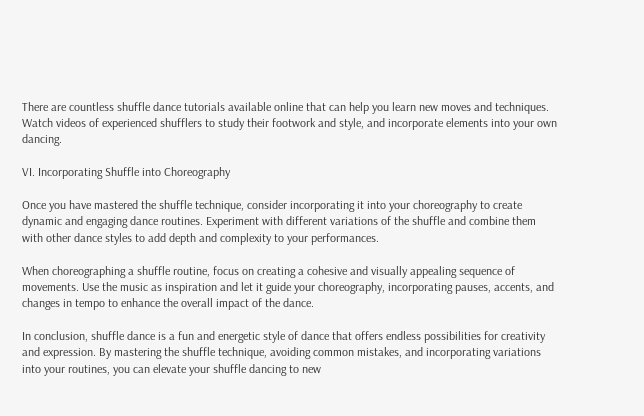There are countless shuffle dance tutorials available online that can help you learn new moves and techniques. Watch videos of experienced shufflers to study their footwork and style, and incorporate elements into your own dancing.

VI. Incorporating Shuffle into Choreography

Once you have mastered the shuffle technique, consider incorporating it into your choreography to create dynamic and engaging dance routines. Experiment with different variations of the shuffle and combine them with other dance styles to add depth and complexity to your performances.

When choreographing a shuffle routine, focus on creating a cohesive and visually appealing sequence of movements. Use the music as inspiration and let it guide your choreography, incorporating pauses, accents, and changes in tempo to enhance the overall impact of the dance.

In conclusion, shuffle dance is a fun and energetic style of dance that offers endless possibilities for creativity and expression. By mastering the shuffle technique, avoiding common mistakes, and incorporating variations into your routines, you can elevate your shuffle dancing to new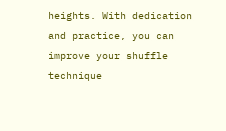heights. With dedication and practice, you can improve your shuffle technique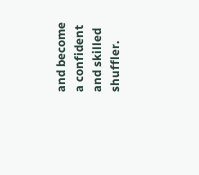and become a confident and skilled shuffler.